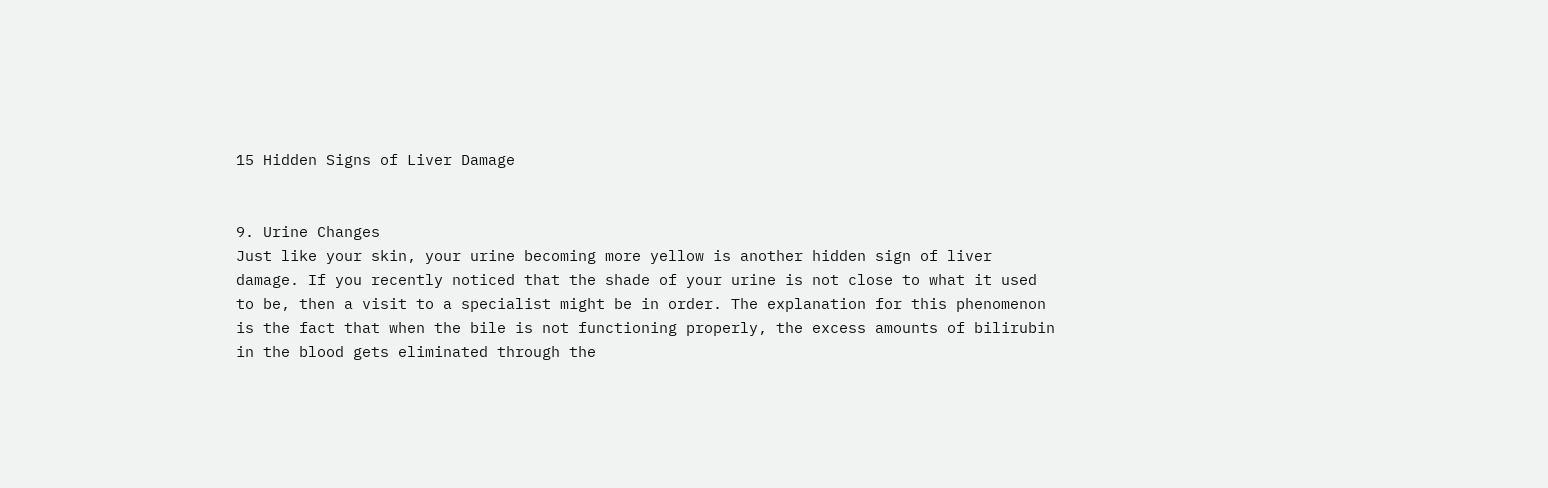15 Hidden Signs of Liver Damage


9. Urine Changes
Just like your skin, your urine becoming more yellow is another hidden sign of liver
damage. If you recently noticed that the shade of your urine is not close to what it used
to be, then a visit to a specialist might be in order. The explanation for this phenomenon
is the fact that when the bile is not functioning properly, the excess amounts of bilirubin
in the blood gets eliminated through the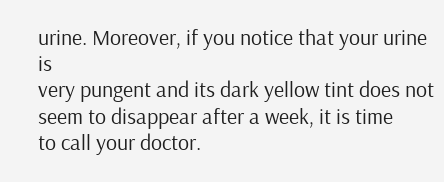urine. Moreover, if you notice that your urine is
very pungent and its dark yellow tint does not seem to disappear after a week, it is time
to call your doctor.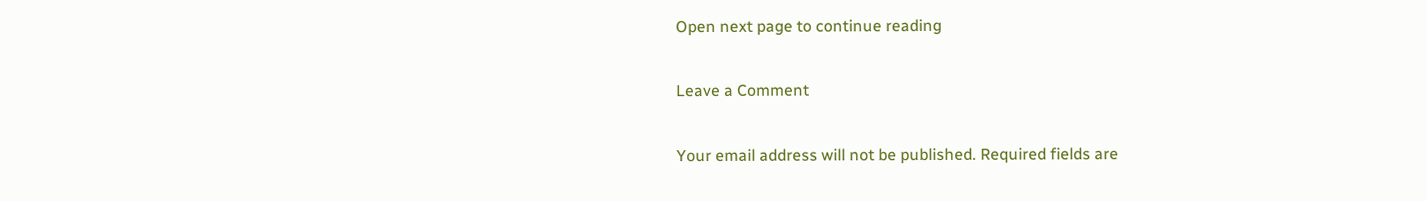Open next page to continue reading

Leave a Comment

Your email address will not be published. Required fields are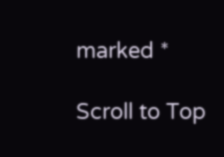marked *

Scroll to Top